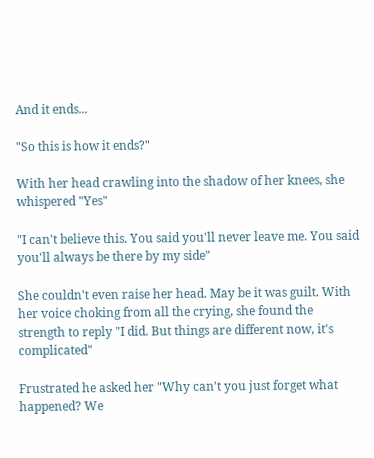And it ends...

"So this is how it ends?"

With her head crawling into the shadow of her knees, she whispered "Yes"

"I can't believe this. You said you'll never leave me. You said you'll always be there by my side"

She couldn't even raise her head. May be it was guilt. With her voice choking from all the crying, she found the strength to reply "I did. But things are different now, it's complicated"

Frustrated he asked her "Why can't you just forget what happened? We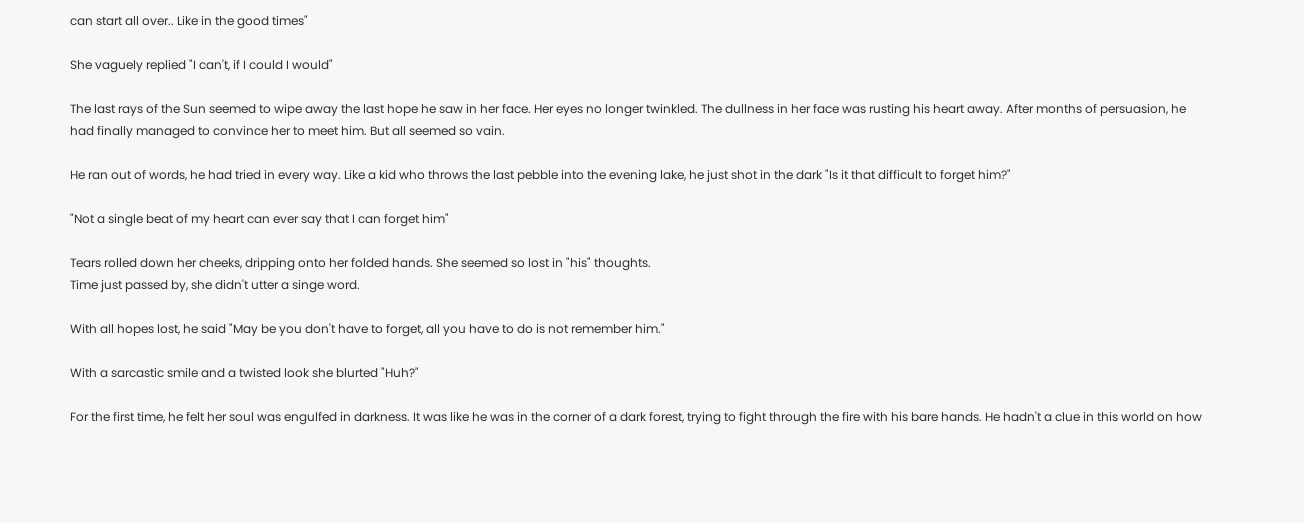can start all over.. Like in the good times"

She vaguely replied "I can't, if I could I would"

The last rays of the Sun seemed to wipe away the last hope he saw in her face. Her eyes no longer twinkled. The dullness in her face was rusting his heart away. After months of persuasion, he had finally managed to convince her to meet him. But all seemed so vain.

He ran out of words, he had tried in every way. Like a kid who throws the last pebble into the evening lake, he just shot in the dark "Is it that difficult to forget him?"

"Not a single beat of my heart can ever say that I can forget him"

Tears rolled down her cheeks, dripping onto her folded hands. She seemed so lost in "his" thoughts.
Time just passed by, she didn't utter a singe word.

With all hopes lost, he said "May be you don't have to forget, all you have to do is not remember him."

With a sarcastic smile and a twisted look she blurted "Huh?"

For the first time, he felt her soul was engulfed in darkness. It was like he was in the corner of a dark forest, trying to fight through the fire with his bare hands. He hadn't a clue in this world on how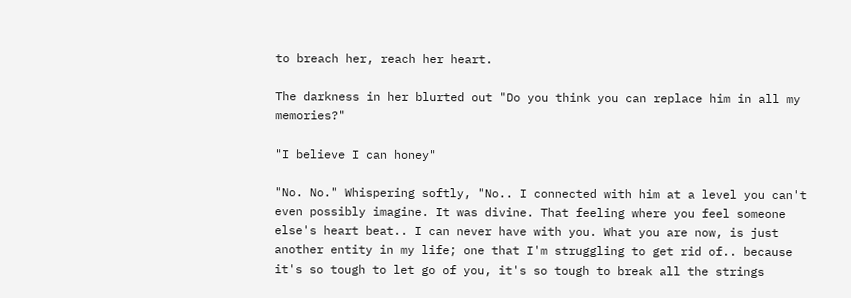to breach her, reach her heart.

The darkness in her blurted out "Do you think you can replace him in all my memories?"

"I believe I can honey"

"No. No." Whispering softly, "No.. I connected with him at a level you can't even possibly imagine. It was divine. That feeling where you feel someone else's heart beat.. I can never have with you. What you are now, is just another entity in my life; one that I'm struggling to get rid of.. because it's so tough to let go of you, it's so tough to break all the strings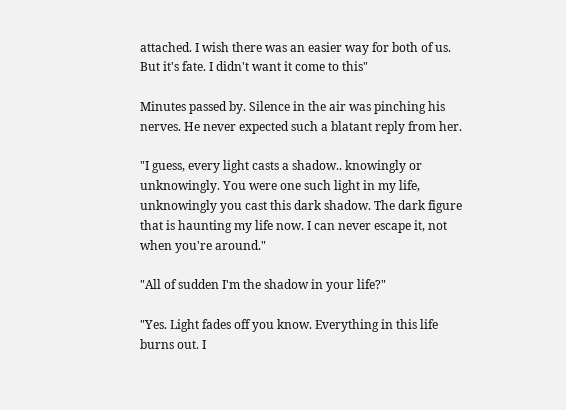attached. I wish there was an easier way for both of us. But it's fate. I didn't want it come to this"

Minutes passed by. Silence in the air was pinching his nerves. He never expected such a blatant reply from her.

"I guess, every light casts a shadow.. knowingly or unknowingly. You were one such light in my life, unknowingly you cast this dark shadow. The dark figure that is haunting my life now. I can never escape it, not when you're around."

"All of sudden I'm the shadow in your life?"

"Yes. Light fades off you know. Everything in this life burns out. I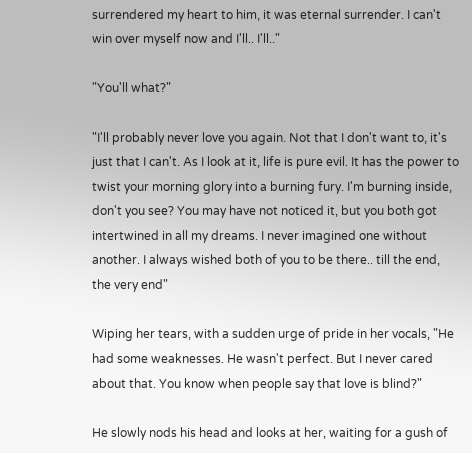surrendered my heart to him, it was eternal surrender. I can't win over myself now and I'll.. I'll.."

"You'll what?"

"I'll probably never love you again. Not that I don't want to, it's just that I can't. As I look at it, life is pure evil. It has the power to twist your morning glory into a burning fury. I'm burning inside, don't you see? You may have not noticed it, but you both got intertwined in all my dreams. I never imagined one without another. I always wished both of you to be there.. till the end, the very end"

Wiping her tears, with a sudden urge of pride in her vocals, "He had some weaknesses. He wasn't perfect. But I never cared about that. You know when people say that love is blind?"

He slowly nods his head and looks at her, waiting for a gush of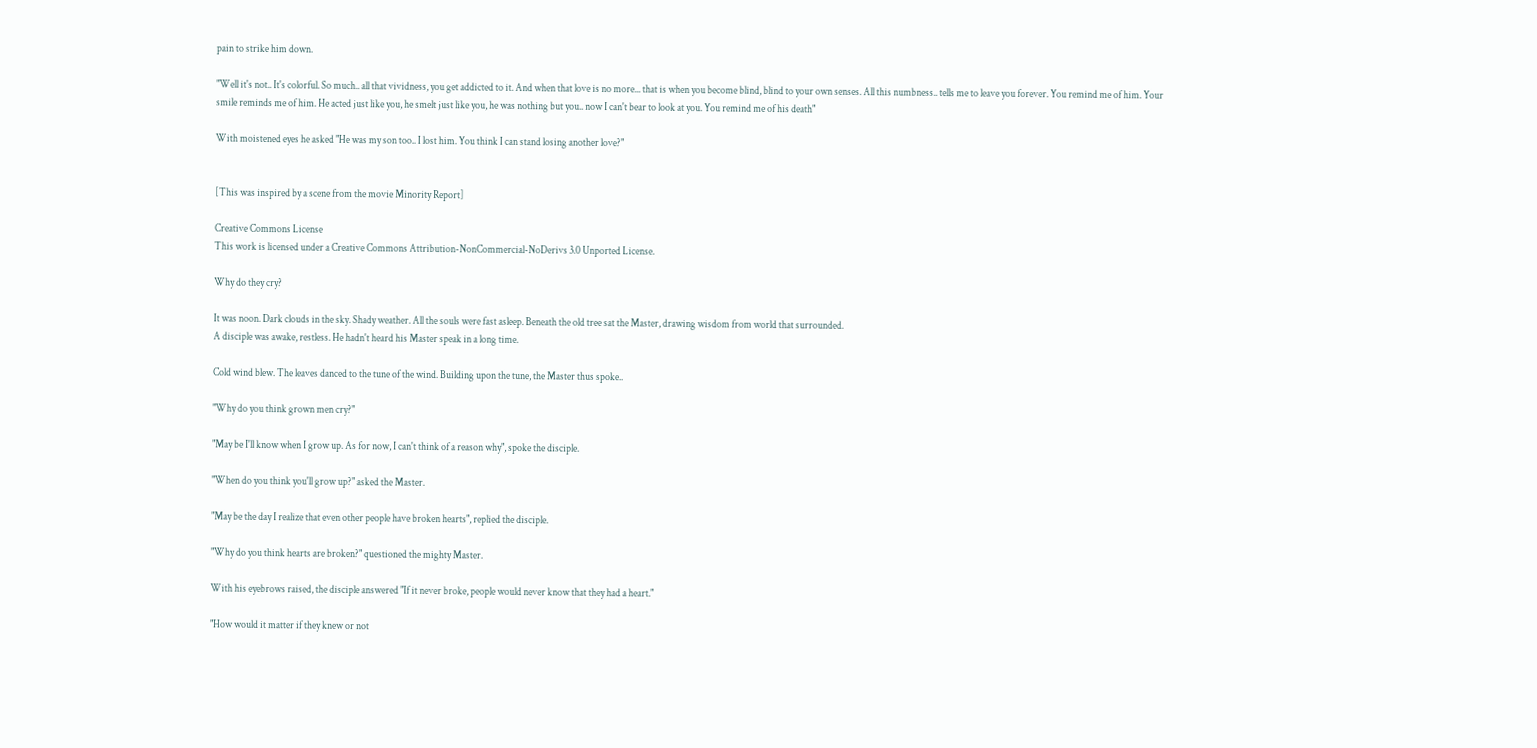pain to strike him down.

"Well it's not.. It's colorful. So much.. all that vividness, you get addicted to it. And when that love is no more... that is when you become blind, blind to your own senses. All this numbness.. tells me to leave you forever. You remind me of him. Your smile reminds me of him. He acted just like you, he smelt just like you, he was nothing but you.. now I can't bear to look at you. You remind me of his death"

With moistened eyes he asked "He was my son too.. I lost him. You think I can stand losing another love?"


[This was inspired by a scene from the movie Minority Report]

Creative Commons License
This work is licensed under a Creative Commons Attribution-NonCommercial-NoDerivs 3.0 Unported License.

Why do they cry?

It was noon. Dark clouds in the sky. Shady weather. All the souls were fast asleep. Beneath the old tree sat the Master, drawing wisdom from world that surrounded.
A disciple was awake, restless. He hadn't heard his Master speak in a long time.

Cold wind blew. The leaves danced to the tune of the wind. Building upon the tune, the Master thus spoke..

"Why do you think grown men cry?"

"May be I'll know when I grow up. As for now, I can't think of a reason why", spoke the disciple.

"When do you think you'll grow up?" asked the Master.

"May be the day I realize that even other people have broken hearts", replied the disciple.

"Why do you think hearts are broken?" questioned the mighty Master.

With his eyebrows raised, the disciple answered "If it never broke, people would never know that they had a heart."

"How would it matter if they knew or not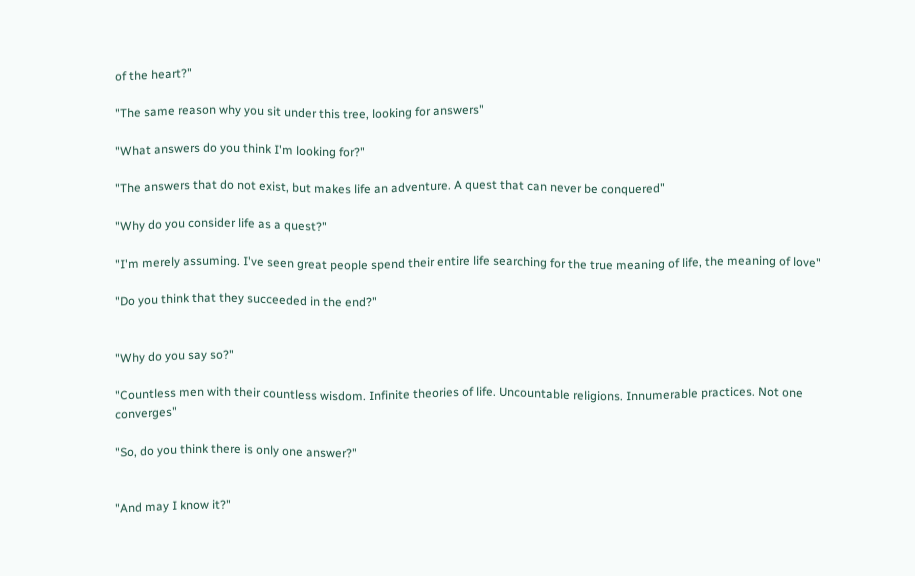of the heart?"

"The same reason why you sit under this tree, looking for answers"

"What answers do you think I'm looking for?"

"The answers that do not exist, but makes life an adventure. A quest that can never be conquered"

"Why do you consider life as a quest?"

"I'm merely assuming. I've seen great people spend their entire life searching for the true meaning of life, the meaning of love"

"Do you think that they succeeded in the end?"


"Why do you say so?"

"Countless men with their countless wisdom. Infinite theories of life. Uncountable religions. Innumerable practices. Not one converges"

"So, do you think there is only one answer?"


"And may I know it?"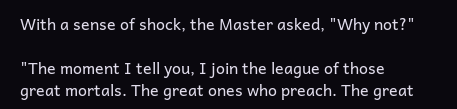With a sense of shock, the Master asked, "Why not?"

"The moment I tell you, I join the league of those great mortals. The great ones who preach. The great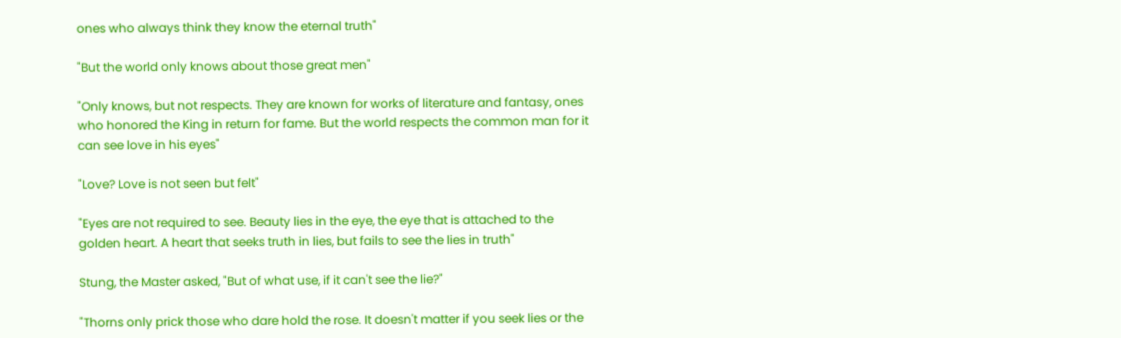ones who always think they know the eternal truth"

"But the world only knows about those great men"

"Only knows, but not respects. They are known for works of literature and fantasy, ones who honored the King in return for fame. But the world respects the common man for it can see love in his eyes"

"Love? Love is not seen but felt"

"Eyes are not required to see. Beauty lies in the eye, the eye that is attached to the golden heart. A heart that seeks truth in lies, but fails to see the lies in truth"

Stung, the Master asked, "But of what use, if it can't see the lie?"

"Thorns only prick those who dare hold the rose. It doesn't matter if you seek lies or the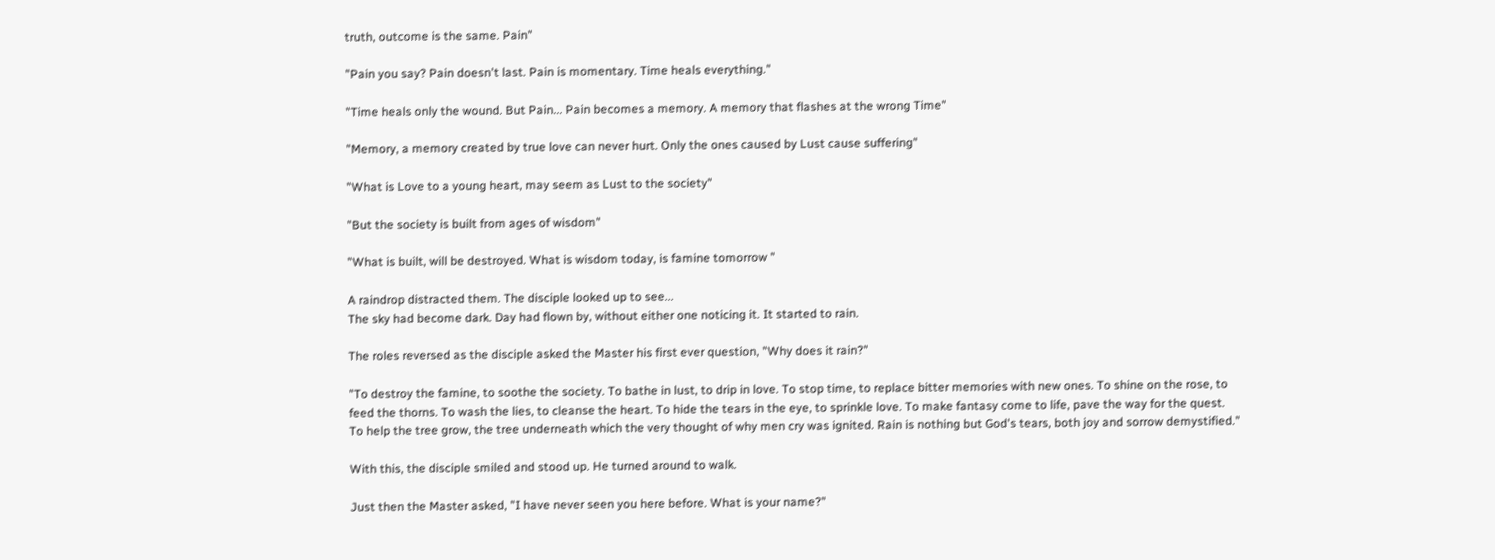truth, outcome is the same. Pain"

"Pain you say? Pain doesn't last. Pain is momentary. Time heals everything."

"Time heals only the wound. But Pain... Pain becomes a memory. A memory that flashes at the wrong Time"

"Memory, a memory created by true love can never hurt. Only the ones caused by Lust cause suffering"

"What is Love to a young heart, may seem as Lust to the society"

"But the society is built from ages of wisdom"

"What is built, will be destroyed. What is wisdom today, is famine tomorrow "

A raindrop distracted them. The disciple looked up to see...
The sky had become dark. Day had flown by, without either one noticing it. It started to rain.

The roles reversed as the disciple asked the Master his first ever question, "Why does it rain?"

"To destroy the famine, to soothe the society. To bathe in lust, to drip in love. To stop time, to replace bitter memories with new ones. To shine on the rose, to feed the thorns. To wash the lies, to cleanse the heart. To hide the tears in the eye, to sprinkle love. To make fantasy come to life, pave the way for the quest. To help the tree grow, the tree underneath which the very thought of why men cry was ignited. Rain is nothing but God's tears, both joy and sorrow demystified."

With this, the disciple smiled and stood up. He turned around to walk.

Just then the Master asked, "I have never seen you here before. What is your name?"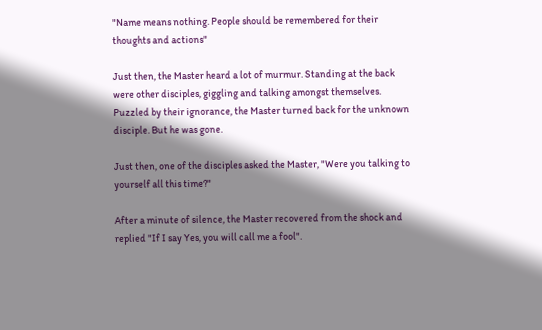"Name means nothing. People should be remembered for their thoughts and actions"

Just then, the Master heard a lot of murmur. Standing at the back were other disciples, giggling and talking amongst themselves. Puzzled by their ignorance, the Master turned back for the unknown disciple. But he was gone.

Just then, one of the disciples asked the Master, "Were you talking to yourself all this time?"

After a minute of silence, the Master recovered from the shock and replied "If I say Yes, you will call me a fool".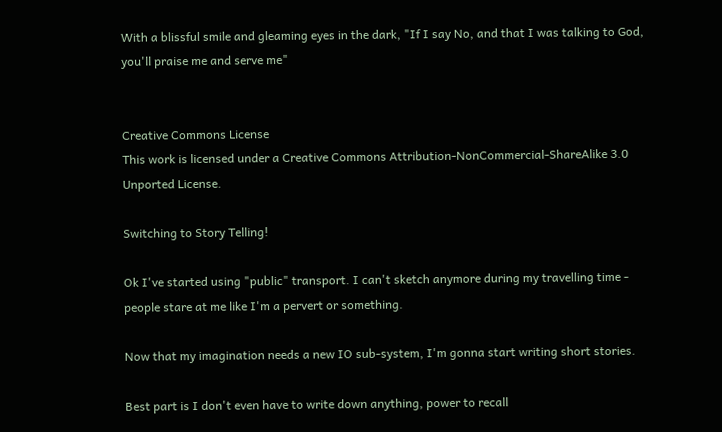With a blissful smile and gleaming eyes in the dark, "If I say No, and that I was talking to God, you'll praise me and serve me"


Creative Commons License
This work is licensed under a Creative Commons Attribution-NonCommercial-ShareAlike 3.0 Unported License.

Switching to Story Telling!

Ok I've started using "public" transport. I can't sketch anymore during my travelling time - people stare at me like I'm a pervert or something.

Now that my imagination needs a new IO sub-system, I'm gonna start writing short stories.

Best part is I don't even have to write down anything, power to recall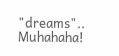"dreams".. Muhahaha!